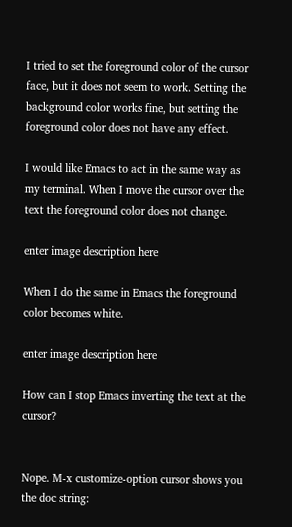I tried to set the foreground color of the cursor face, but it does not seem to work. Setting the background color works fine, but setting the foreground color does not have any effect.

I would like Emacs to act in the same way as my terminal. When I move the cursor over the text the foreground color does not change.

enter image description here

When I do the same in Emacs the foreground color becomes white.

enter image description here

How can I stop Emacs inverting the text at the cursor?


Nope. M-x customize-option cursor shows you the doc string: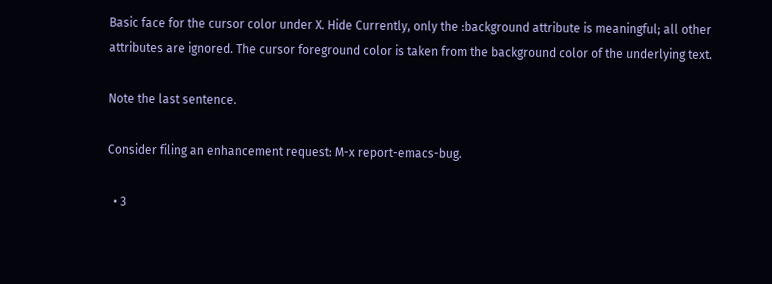Basic face for the cursor color under X. Hide Currently, only the :background attribute is meaningful; all other attributes are ignored. The cursor foreground color is taken from the background color of the underlying text.

Note the last sentence.

Consider filing an enhancement request: M-x report-emacs-bug.

  • 3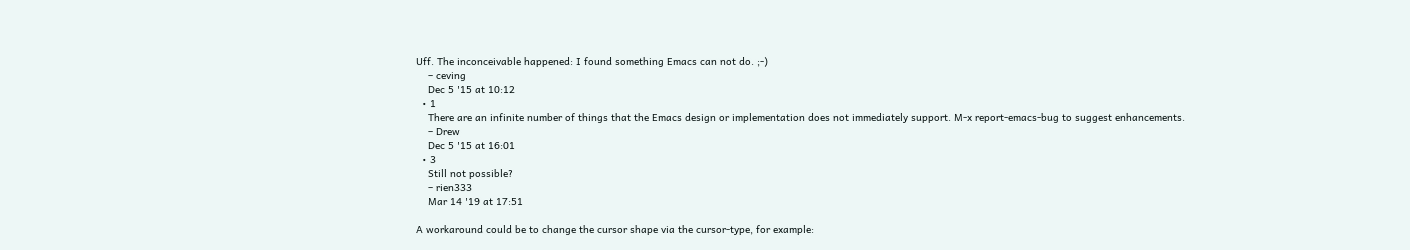Uff. The inconceivable happened: I found something Emacs can not do. ;-)
    – ceving
    Dec 5 '15 at 10:12
  • 1
    There are an infinite number of things that the Emacs design or implementation does not immediately support. M-x report-emacs-bug to suggest enhancements.
    – Drew
    Dec 5 '15 at 16:01
  • 3
    Still not possible?
    – rien333
    Mar 14 '19 at 17:51

A workaround could be to change the cursor shape via the cursor-type, for example: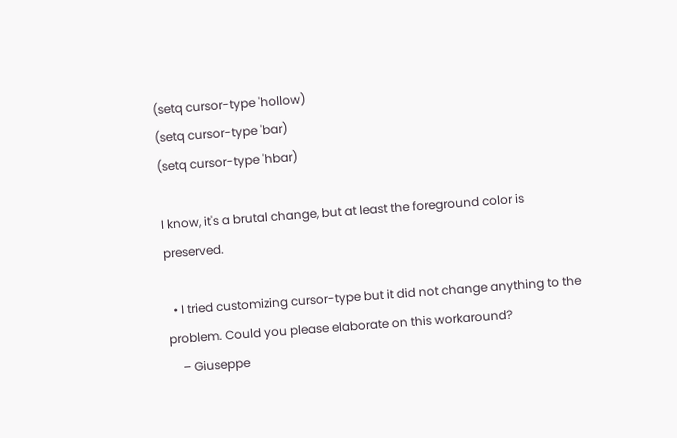(setq cursor-type 'hollow)
(setq cursor-type 'bar)
(setq cursor-type 'hbar)

I know, it's a brutal change, but at least the foreground color is preserved.

  • I tried customizing cursor-type but it did not change anything to the problem. Could you please elaborate on this workaround?
    – Giuseppe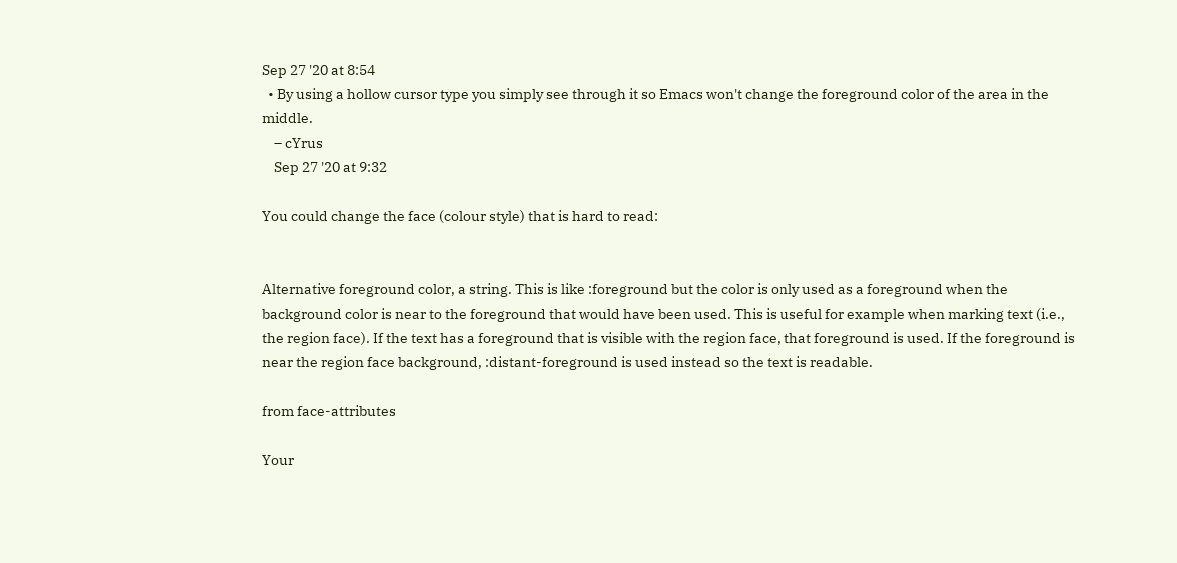Sep 27 '20 at 8:54
  • By using a hollow cursor type you simply see through it so Emacs won't change the foreground color of the area in the middle.
    – cYrus
    Sep 27 '20 at 9:32

You could change the face (colour style) that is hard to read:


Alternative foreground color, a string. This is like :foreground but the color is only used as a foreground when the background color is near to the foreground that would have been used. This is useful for example when marking text (i.e., the region face). If the text has a foreground that is visible with the region face, that foreground is used. If the foreground is near the region face background, :distant-foreground is used instead so the text is readable.

from face-attributes

Your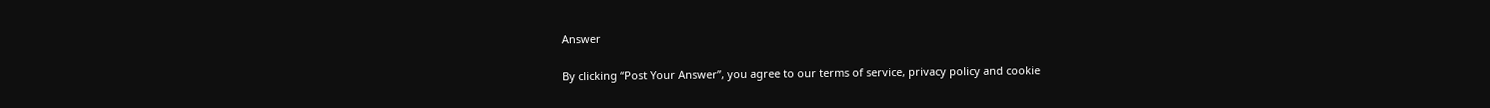Answer

By clicking “Post Your Answer”, you agree to our terms of service, privacy policy and cookie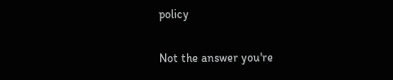policy

Not the answer you're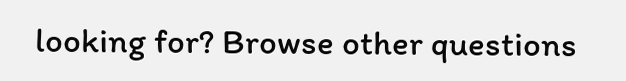looking for? Browse other questions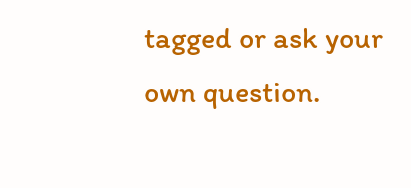tagged or ask your own question.